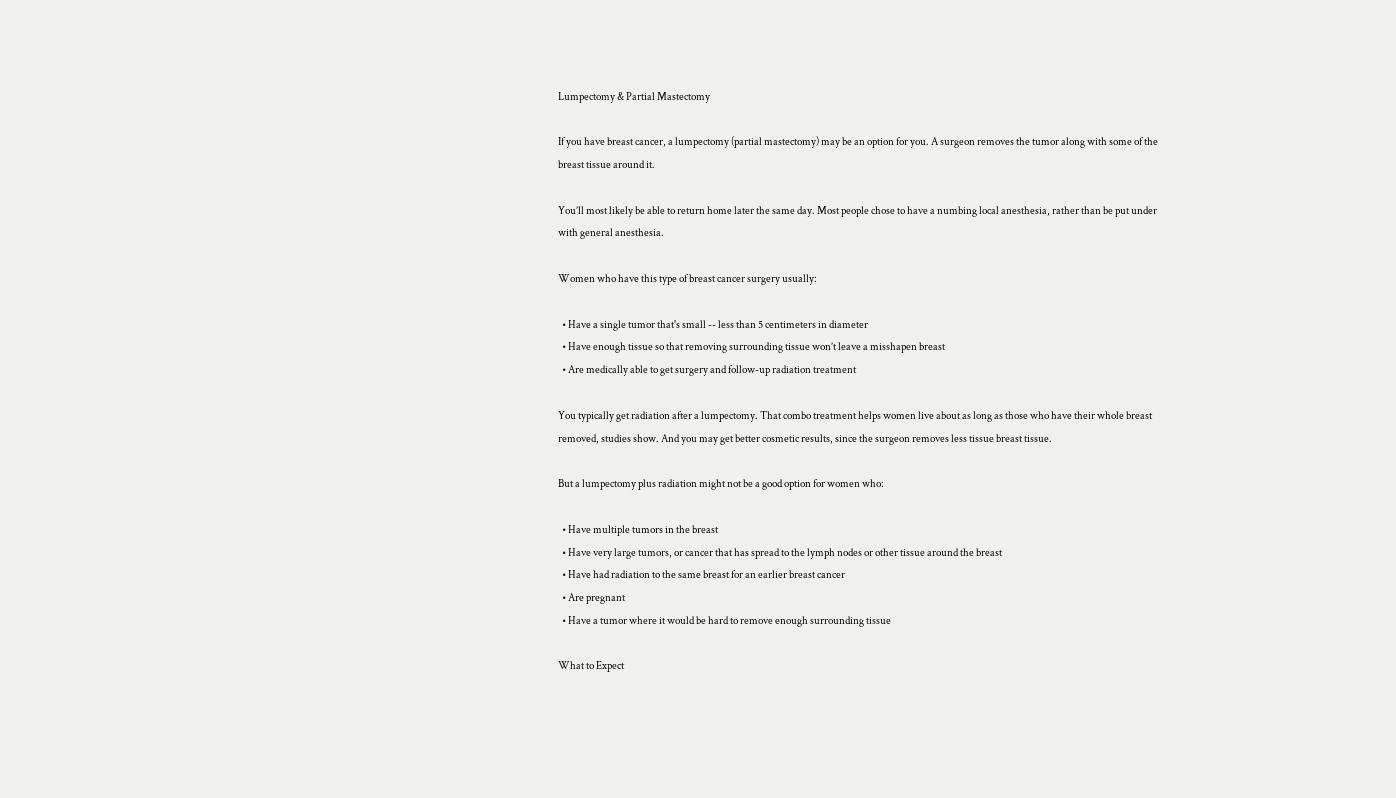Lumpectomy & Partial Mastectomy

If you have breast cancer, a lumpectomy (partial mastectomy) may be an option for you. A surgeon removes the tumor along with some of the breast tissue around it.

You’ll most likely be able to return home later the same day. Most people chose to have a numbing local anesthesia, rather than be put under with general anesthesia.

Women who have this type of breast cancer surgery usually:

  • Have a single tumor that's small -- less than 5 centimeters in diameter
  • Have enough tissue so that removing surrounding tissue won’t leave a misshapen breast
  • Are medically able to get surgery and follow-up radiation treatment

You typically get radiation after a lumpectomy. That combo treatment helps women live about as long as those who have their whole breast removed, studies show. And you may get better cosmetic results, since the surgeon removes less tissue breast tissue.

But a lumpectomy plus radiation might not be a good option for women who:

  • Have multiple tumors in the breast
  • Have very large tumors, or cancer that has spread to the lymph nodes or other tissue around the breast
  • Have had radiation to the same breast for an earlier breast cancer
  • Are pregnant
  • Have a tumor where it would be hard to remove enough surrounding tissue

What to Expect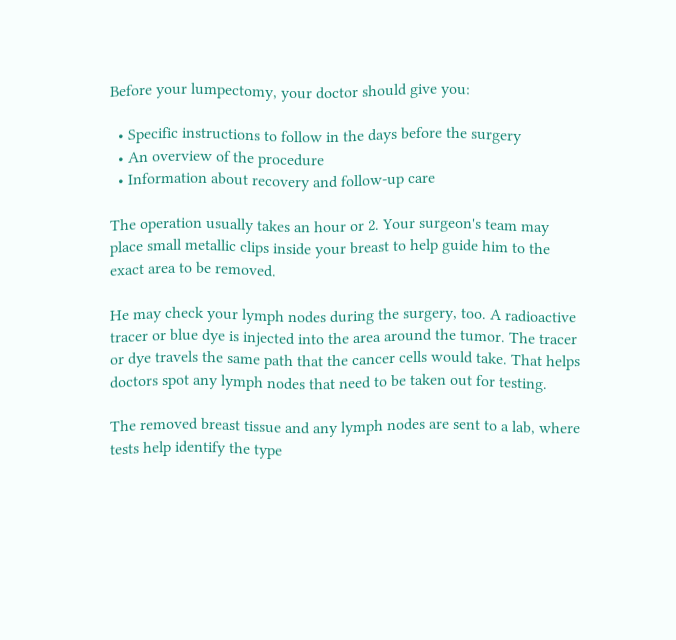Before your lumpectomy, your doctor should give you:

  • Specific instructions to follow in the days before the surgery
  • An overview of the procedure
  • Information about recovery and follow-up care

The operation usually takes an hour or 2. Your surgeon's team may place small metallic clips inside your breast to help guide him to the exact area to be removed.

He may check your lymph nodes during the surgery, too. A radioactive tracer or blue dye is injected into the area around the tumor. The tracer or dye travels the same path that the cancer cells would take. That helps doctors spot any lymph nodes that need to be taken out for testing.

The removed breast tissue and any lymph nodes are sent to a lab, where tests help identify the type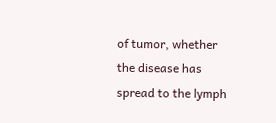of tumor, whether the disease has spread to the lymph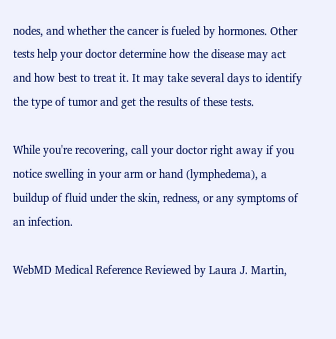nodes, and whether the cancer is fueled by hormones. Other tests help your doctor determine how the disease may act and how best to treat it. It may take several days to identify the type of tumor and get the results of these tests.

While you're recovering, call your doctor right away if you notice swelling in your arm or hand (lymphedema), a buildup of fluid under the skin, redness, or any symptoms of an infection.

WebMD Medical Reference Reviewed by Laura J. Martin,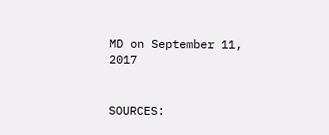MD on September 11, 2017


SOURCES: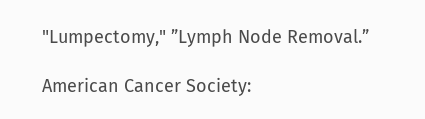"Lumpectomy," ”Lymph Node Removal.”

American Cancer Society: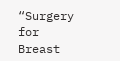“Surgery for Breast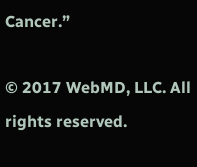Cancer.”

© 2017 WebMD, LLC. All rights reserved.